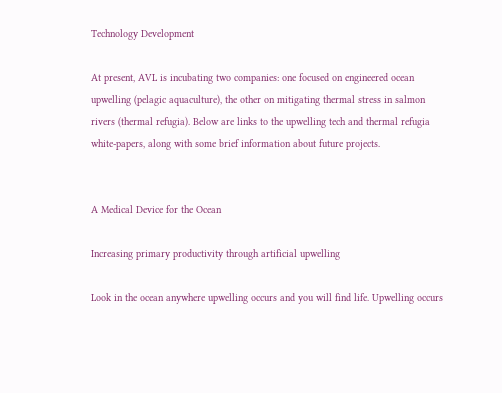Technology Development

At present, AVL is incubating two companies: one focused on engineered ocean upwelling (pelagic aquaculture), the other on mitigating thermal stress in salmon rivers (thermal refugia). Below are links to the upwelling tech and thermal refugia white-papers, along with some brief information about future projects.


A Medical Device for the Ocean

Increasing primary productivity through artificial upwelling

Look in the ocean anywhere upwelling occurs and you will find life. Upwelling occurs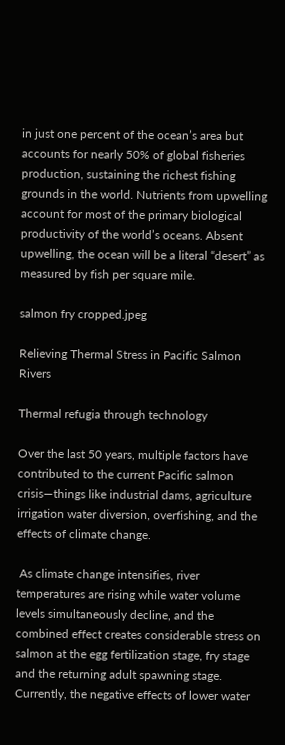in just one percent of the ocean’s area but accounts for nearly 50% of global fisheries production, sustaining the richest fishing grounds in the world. Nutrients from upwelling account for most of the primary biological productivity of the world’s oceans. Absent upwelling, the ocean will be a literal “desert” as measured by fish per square mile.

salmon fry cropped.jpeg

Relieving Thermal Stress in Pacific Salmon Rivers

Thermal refugia through technology

Over the last 50 years, multiple factors have contributed to the current Pacific salmon crisis—things like industrial dams, agriculture irrigation water diversion, overfishing, and the effects of climate change.

 As climate change intensifies, river temperatures are rising while water volume levels simultaneously decline, and the combined effect creates considerable stress on salmon at the egg fertilization stage, fry stage and the returning adult spawning stage. Currently, the negative effects of lower water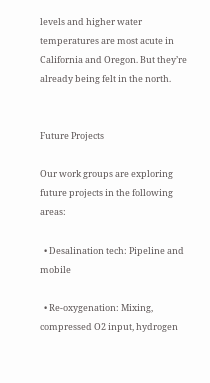levels and higher water temperatures are most acute in California and Oregon. But they’re already being felt in the north.


Future Projects

Our work groups are exploring future projects in the following areas:

  • Desalination tech: Pipeline and mobile

  • Re-oxygenation: Mixing, compressed O2 input, hydrogen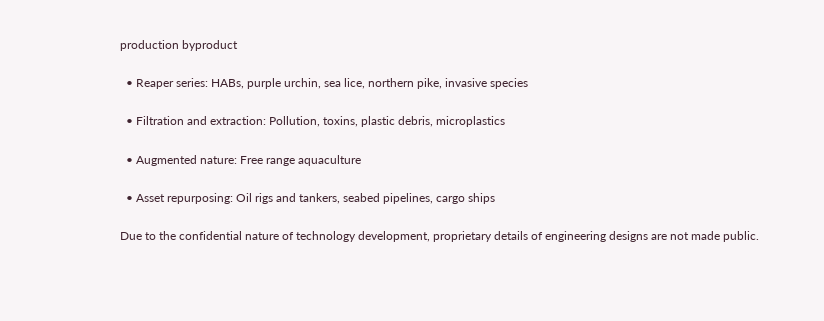production byproduct

  • Reaper series: HABs, purple urchin, sea lice, northern pike, invasive species

  • Filtration and extraction: Pollution, toxins, plastic debris, microplastics

  • Augmented nature: Free range aquaculture

  • Asset repurposing: Oil rigs and tankers, seabed pipelines, cargo ships

Due to the confidential nature of technology development, proprietary details of engineering designs are not made public.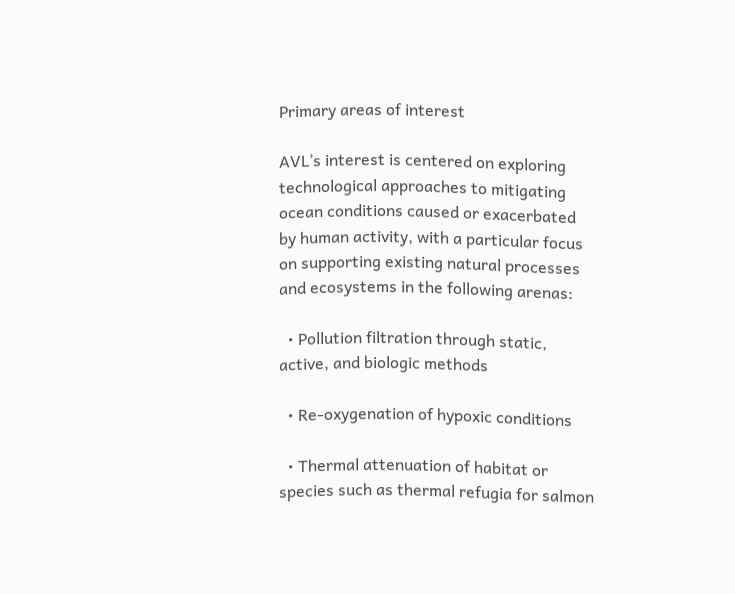Primary areas of interest

AVL’s interest is centered on exploring technological approaches to mitigating ocean conditions caused or exacerbated by human activity, with a particular focus on supporting existing natural processes and ecosystems in the following arenas:

  • Pollution filtration through static, active, and biologic methods

  • Re-oxygenation of hypoxic conditions

  • Thermal attenuation of habitat or species such as thermal refugia for salmon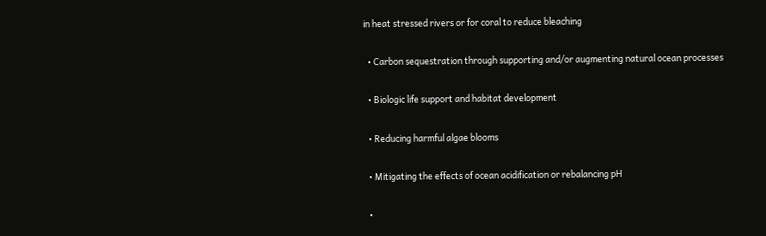in heat stressed rivers or for coral to reduce bleaching

  • Carbon sequestration through supporting and/or augmenting natural ocean processes

  • Biologic life support and habitat development

  • Reducing harmful algae blooms

  • Mitigating the effects of ocean acidification or rebalancing pH

  •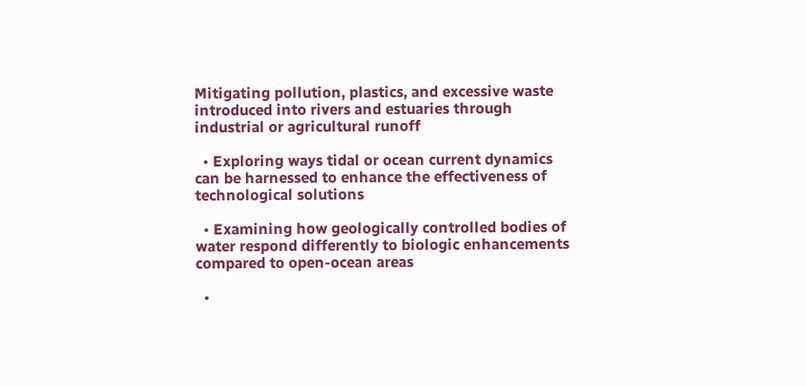Mitigating pollution, plastics, and excessive waste introduced into rivers and estuaries through industrial or agricultural runoff

  • Exploring ways tidal or ocean current dynamics can be harnessed to enhance the effectiveness of technological solutions

  • Examining how geologically controlled bodies of water respond differently to biologic enhancements compared to open-ocean areas

  •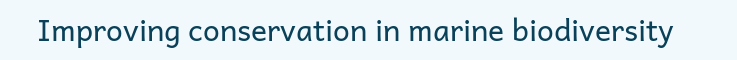Improving conservation in marine biodiversity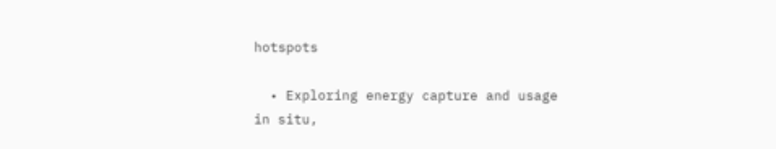hotspots

  • Exploring energy capture and usage in situ,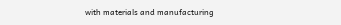with materials and manufacturing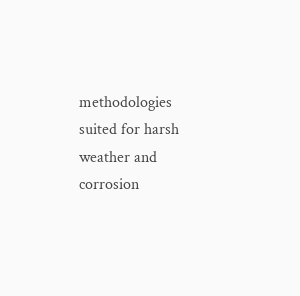methodologies suited for harsh weather and corrosion